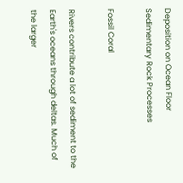Deposition on Ocean Floor
Sedimentary Rock Processes

Fossil Coral

Rivers contribute a lot of sediment to the Earth's oceans through deltas. Much of the larger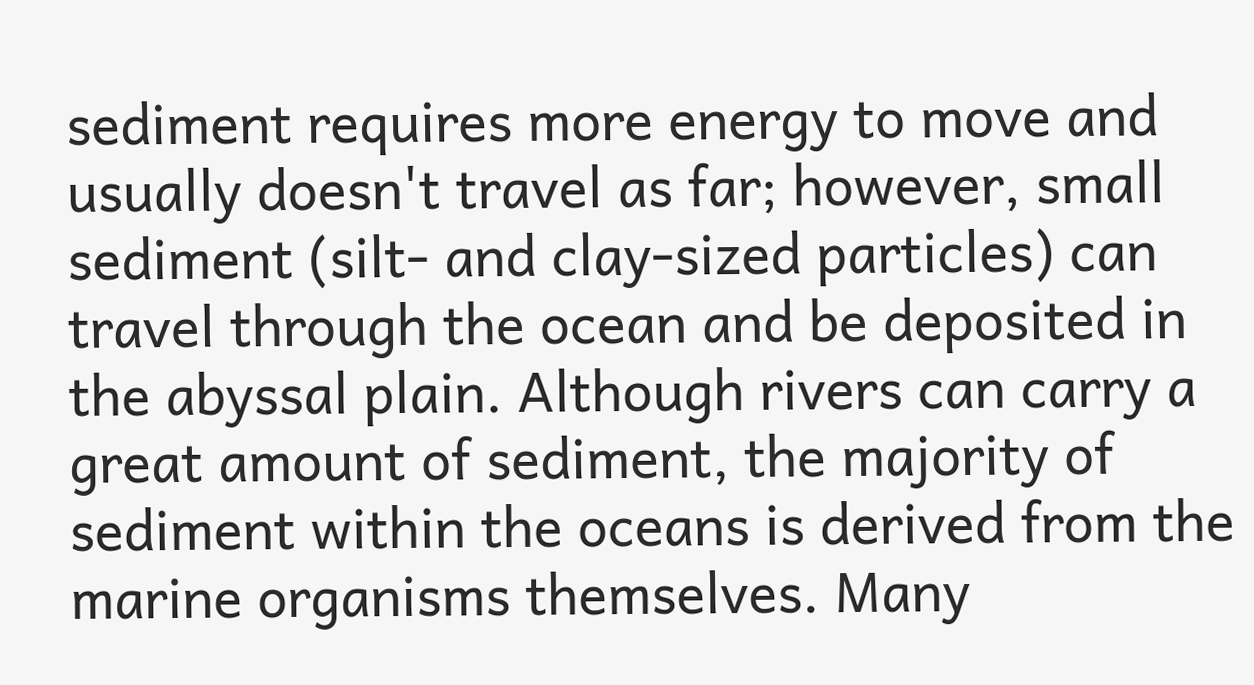sediment requires more energy to move and usually doesn't travel as far; however, small sediment (silt- and clay-sized particles) can travel through the ocean and be deposited in the abyssal plain. Although rivers can carry a great amount of sediment, the majority of sediment within the oceans is derived from the marine organisms themselves. Many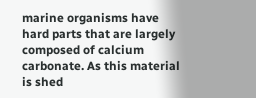marine organisms have hard parts that are largely composed of calcium carbonate. As this material is shed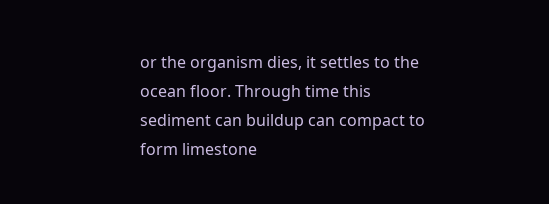or the organism dies, it settles to the ocean floor. Through time this sediment can buildup can compact to form limestone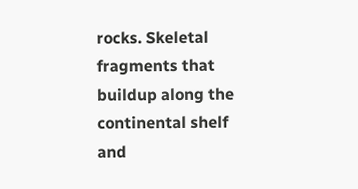rocks. Skeletal fragments that buildup along the continental shelf and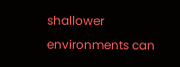shallower environments can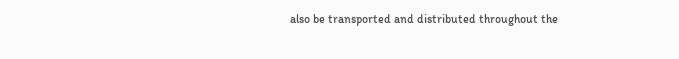also be transported and distributed throughout the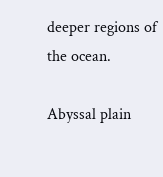deeper regions of the ocean.

Abyssal plain